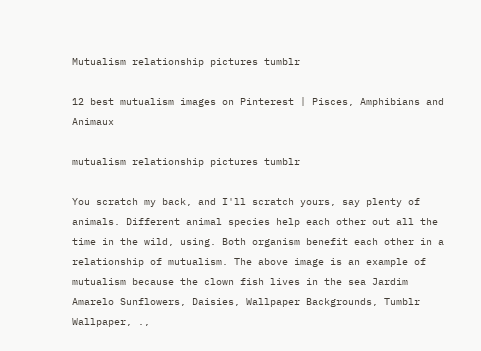Mutualism relationship pictures tumblr

12 best mutualism images on Pinterest | Pisces, Amphibians and Animaux

mutualism relationship pictures tumblr

You scratch my back, and I'll scratch yours, say plenty of animals. Different animal species help each other out all the time in the wild, using. Both organism benefit each other in a relationship of mutualism. The above image is an example of mutualism because the clown fish lives in the sea Jardim Amarelo Sunflowers, Daisies, Wallpaper Backgrounds, Tumblr Wallpaper, .,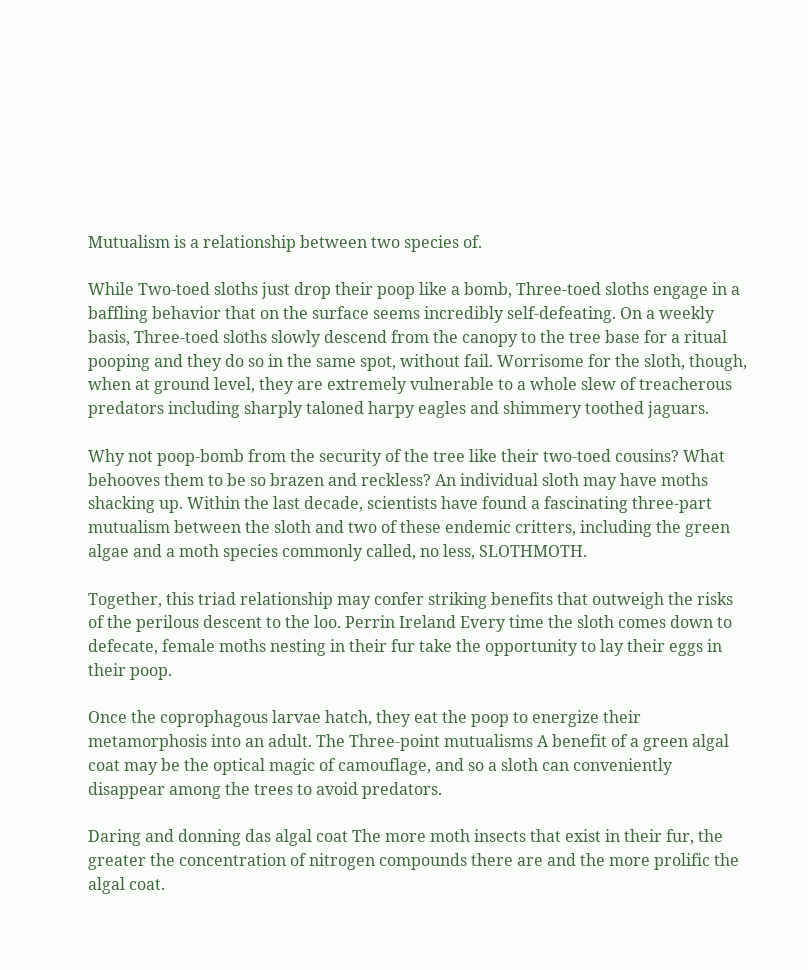Mutualism is a relationship between two species of.

While Two-toed sloths just drop their poop like a bomb, Three-toed sloths engage in a baffling behavior that on the surface seems incredibly self-defeating. On a weekly basis, Three-toed sloths slowly descend from the canopy to the tree base for a ritual pooping and they do so in the same spot, without fail. Worrisome for the sloth, though, when at ground level, they are extremely vulnerable to a whole slew of treacherous predators including sharply taloned harpy eagles and shimmery toothed jaguars.

Why not poop-bomb from the security of the tree like their two-toed cousins? What behooves them to be so brazen and reckless? An individual sloth may have moths shacking up. Within the last decade, scientists have found a fascinating three-part mutualism between the sloth and two of these endemic critters, including the green algae and a moth species commonly called, no less, SLOTHMOTH.

Together, this triad relationship may confer striking benefits that outweigh the risks of the perilous descent to the loo. Perrin Ireland Every time the sloth comes down to defecate, female moths nesting in their fur take the opportunity to lay their eggs in their poop.

Once the coprophagous larvae hatch, they eat the poop to energize their metamorphosis into an adult. The Three-point mutualisms A benefit of a green algal coat may be the optical magic of camouflage, and so a sloth can conveniently disappear among the trees to avoid predators.

Daring and donning das algal coat The more moth insects that exist in their fur, the greater the concentration of nitrogen compounds there are and the more prolific the algal coat.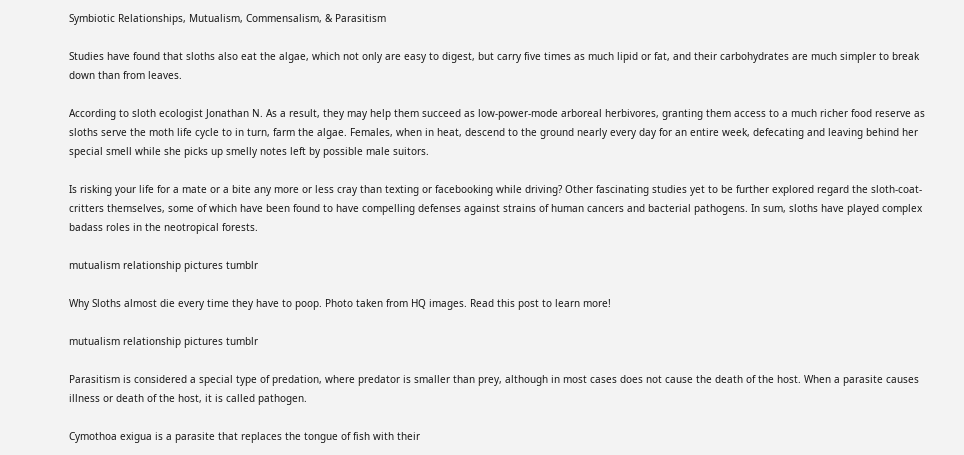Symbiotic Relationships, Mutualism, Commensalism, & Parasitism

Studies have found that sloths also eat the algae, which not only are easy to digest, but carry five times as much lipid or fat, and their carbohydrates are much simpler to break down than from leaves.

According to sloth ecologist Jonathan N. As a result, they may help them succeed as low-power-mode arboreal herbivores, granting them access to a much richer food reserve as sloths serve the moth life cycle to in turn, farm the algae. Females, when in heat, descend to the ground nearly every day for an entire week, defecating and leaving behind her special smell while she picks up smelly notes left by possible male suitors.

Is risking your life for a mate or a bite any more or less cray than texting or facebooking while driving? Other fascinating studies yet to be further explored regard the sloth-coat-critters themselves, some of which have been found to have compelling defenses against strains of human cancers and bacterial pathogens. In sum, sloths have played complex badass roles in the neotropical forests.

mutualism relationship pictures tumblr

Why Sloths almost die every time they have to poop. Photo taken from HQ images. Read this post to learn more!

mutualism relationship pictures tumblr

Parasitism is considered a special type of predation, where predator is smaller than prey, although in most cases does not cause the death of the host. When a parasite causes illness or death of the host, it is called pathogen.

Cymothoa exigua is a parasite that replaces the tongue of fish with their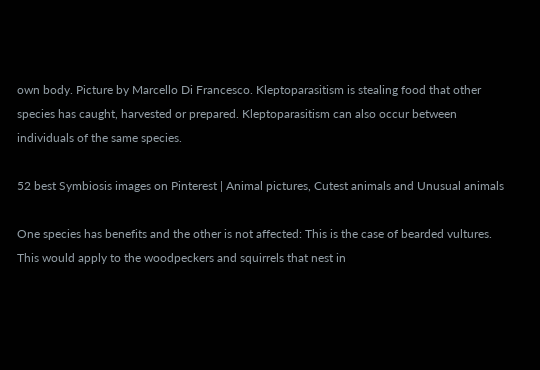own body. Picture by Marcello Di Francesco. Kleptoparasitism is stealing food that other species has caught, harvested or prepared. Kleptoparasitism can also occur between individuals of the same species.

52 best Symbiosis images on Pinterest | Animal pictures, Cutest animals and Unusual animals

One species has benefits and the other is not affected: This is the case of bearded vultures. This would apply to the woodpeckers and squirrels that nest in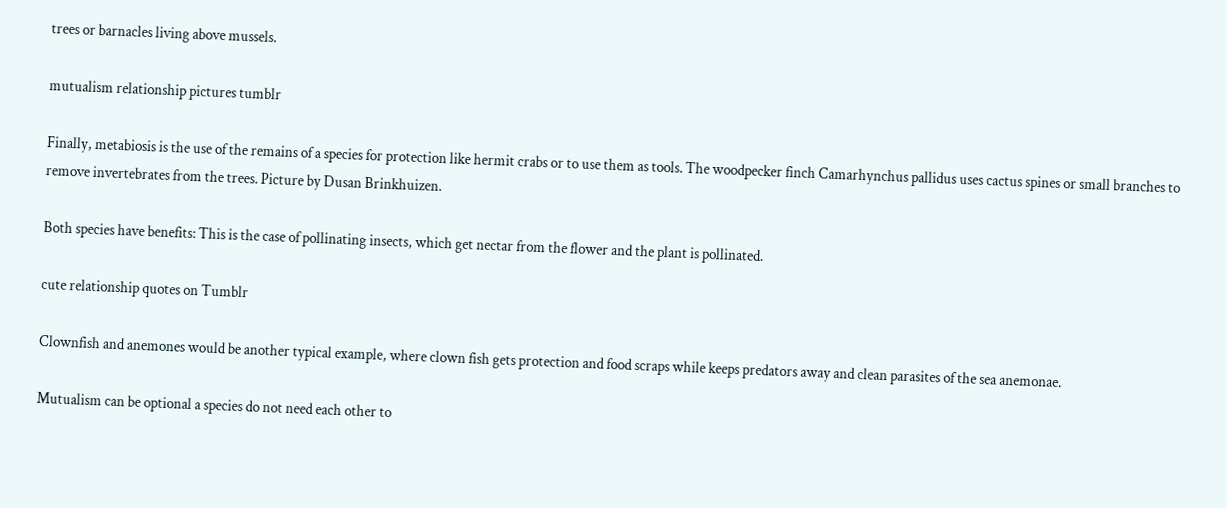trees or barnacles living above mussels.

mutualism relationship pictures tumblr

Finally, metabiosis is the use of the remains of a species for protection like hermit crabs or to use them as tools. The woodpecker finch Camarhynchus pallidus uses cactus spines or small branches to remove invertebrates from the trees. Picture by Dusan Brinkhuizen.

Both species have benefits: This is the case of pollinating insects, which get nectar from the flower and the plant is pollinated.

cute relationship quotes on Tumblr

Clownfish and anemones would be another typical example, where clown fish gets protection and food scraps while keeps predators away and clean parasites of the sea anemonae.

Mutualism can be optional a species do not need each other to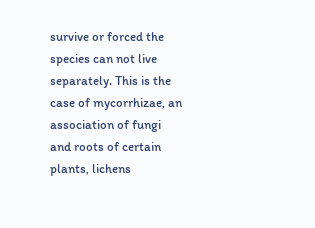survive or forced the species can not live separately. This is the case of mycorrhizae, an association of fungi and roots of certain plants, lichens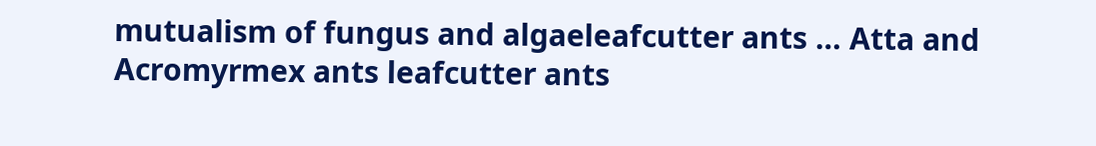mutualism of fungus and algaeleafcutter ants … Atta and Acromyrmex ants leafcutter ants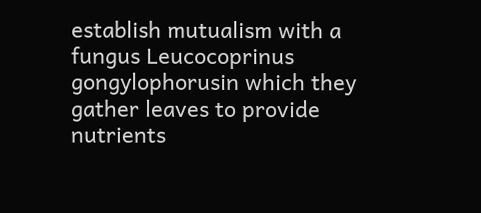establish mutualism with a fungus Leucocoprinus gongylophorusin which they gather leaves to provide nutrients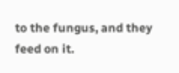to the fungus, and they feed on it.